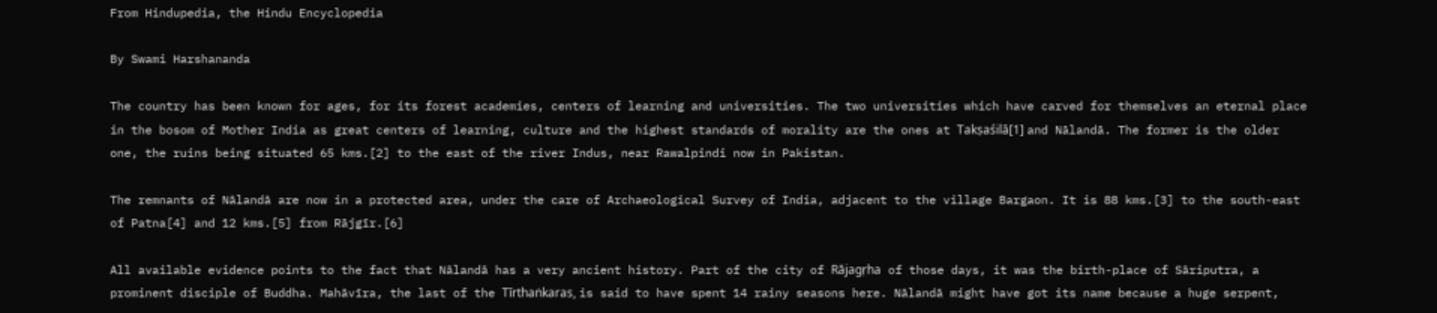From Hindupedia, the Hindu Encyclopedia

By Swami Harshananda

The country has been known for ages, for its forest academies, centers of learning and universities. The two universities which have carved for themselves an eternal place in the bosom of Mother India as great centers of learning, culture and the highest standards of morality are the ones at Takṣaśilā[1] and Nālandā. The former is the older one, the ruins being situated 65 kms.[2] to the east of the river Indus, near Rawalpindi now in Pakistan.

The remnants of Nālandā are now in a protected area, under the care of Archaeological Survey of India, adjacent to the village Bargaon. It is 88 kms.[3] to the south-east of Patna[4] and 12 kms.[5] from Rājgīr.[6]

All available evidence points to the fact that Nālandā has a very ancient history. Part of the city of Rājagṛha of those days, it was the birth-place of Sāriputra, a prominent disciple of Buddha. Mahāvīra, the last of the Tīrthaṅkaras, is said to have spent 14 rainy seasons here. Nālandā might have got its name because a huge serpent,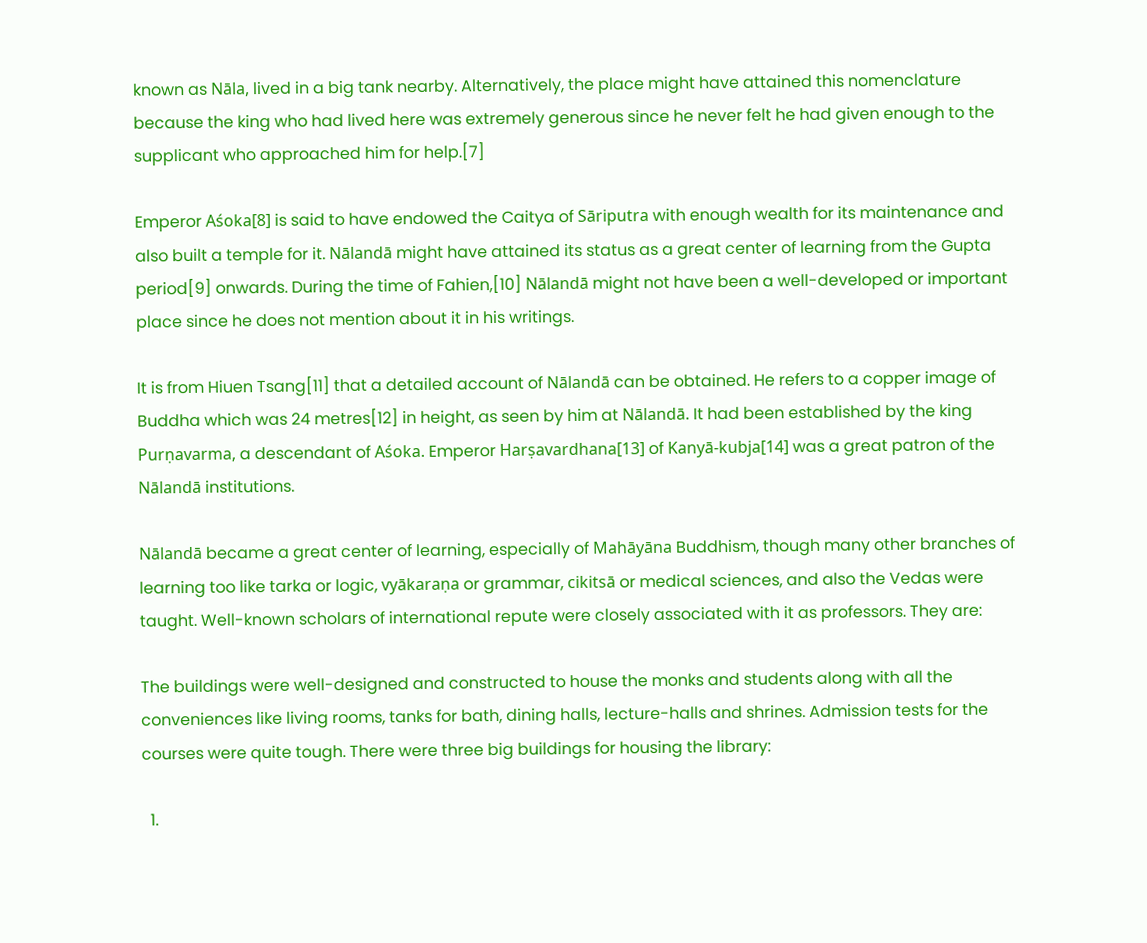known as Nāla, lived in a big tank nearby. Alternatively, the place might have attained this nomenclature because the king who had lived here was extremely generous since he never felt he had given enough to the supplicant who approached him for help.[7]

Emperor Aśoka[8] is said to have endowed the Caitya of Sāriputra with enough wealth for its maintenance and also built a temple for it. Nālandā might have attained its status as a great center of learning from the Gupta period[9] onwards. During the time of Fahien,[10] Nālandā might not have been a well-developed or important place since he does not mention about it in his writings.

It is from Hiuen Tsang[11] that a detailed account of Nālandā can be obtained. He refers to a copper image of Buddha which was 24 metres[12] in height, as seen by him at Nālandā. It had been established by the king Purṇavarma, a descendant of Aśoka. Emperor Harṣavardhana[13] of Kanyā-kubja[14] was a great patron of the Nālandā institutions.

Nālandā became a great center of learning, especially of Mahāyāna Buddhism, though many other branches of learning too like tarka or logic, vyākaraṇa or grammar, cikitsā or medical sciences, and also the Vedas were taught. Well-known scholars of international repute were closely associated with it as professors. They are:

The buildings were well-designed and constructed to house the monks and students along with all the conveniences like living rooms, tanks for bath, dining halls, lecture-halls and shrines. Admission tests for the courses were quite tough. There were three big buildings for housing the library:

  1.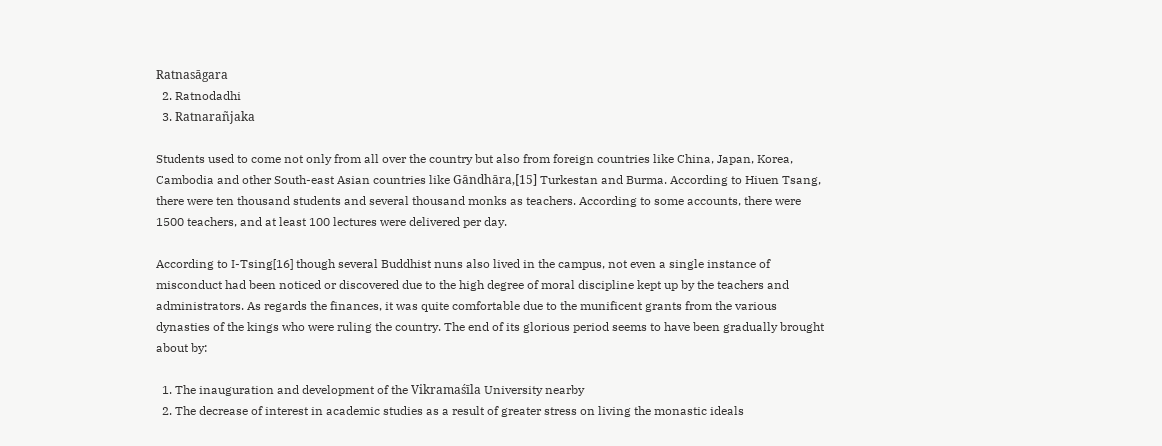Ratnasāgara
  2. Ratnodadhi
  3. Ratnarañjaka

Students used to come not only from all over the country but also from foreign countries like China, Japan, Korea, Cambodia and other South-east Asian countries like Gāndhāra,[15] Turkestan and Burma. According to Hiuen Tsang, there were ten thousand students and several thousand monks as teachers. According to some accounts, there were 1500 teachers, and at least 100 lectures were delivered per day.

According to I-Tsing[16] though several Buddhist nuns also lived in the campus, not even a single instance of misconduct had been noticed or discovered due to the high degree of moral discipline kept up by the teachers and administrators. As regards the finances, it was quite comfortable due to the munificent grants from the various dynasties of the kings who were ruling the country. The end of its glorious period seems to have been gradually brought about by:

  1. The inauguration and development of the Vikramaśīla University nearby
  2. The decrease of interest in academic studies as a result of greater stress on living the monastic ideals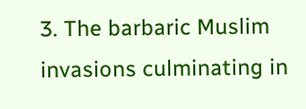3. The barbaric Muslim invasions culminating in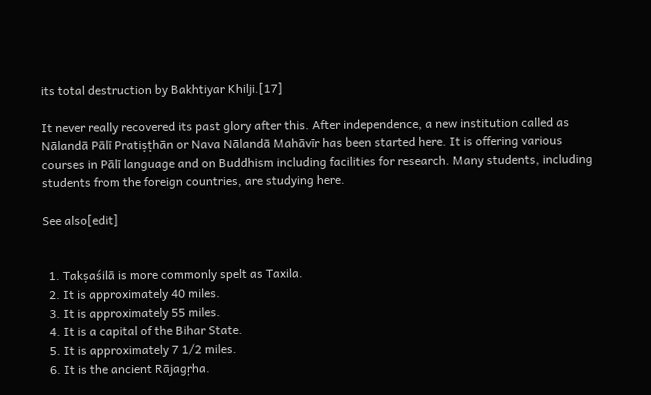its total destruction by Bakhtiyar Khilji.[17]

It never really recovered its past glory after this. After independence, a new institution called as Nālandā Pālī Pratiṣṭhān or Nava Nālandā Mahāvīr has been started here. It is offering various courses in Pālī language and on Buddhism including facilities for research. Many students, including students from the foreign countries, are studying here.

See also[edit]


  1. Takṣaśilā is more commonly spelt as Taxila.
  2. It is approximately 40 miles.
  3. It is approximately 55 miles.
  4. It is a capital of the Bihar State.
  5. It is approximately 7 1/2 miles.
  6. It is the ancient Rājagṛha.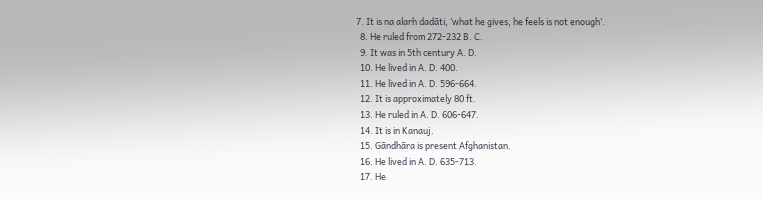7. It is na alarh dadāti, ‘what he gives, he feels is not enough’.
  8. He ruled from 272-232 B. C.
  9. It was in 5th century A. D.
  10. He lived in A. D. 400.
  11. He lived in A. D. 596-664.
  12. It is approximately 80 ft.
  13. He ruled in A. D. 606-647.
  14. It is in Kanauj.
  15. Gāndhāra is present Afghanistan.
  16. He lived in A. D. 635-713.
  17. He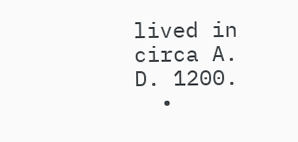lived in circa A. D. 1200.
  •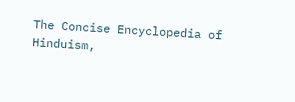The Concise Encyclopedia of Hinduism,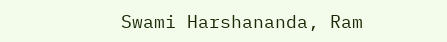Swami Harshananda, Ram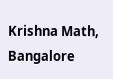Krishna Math, Bangalore